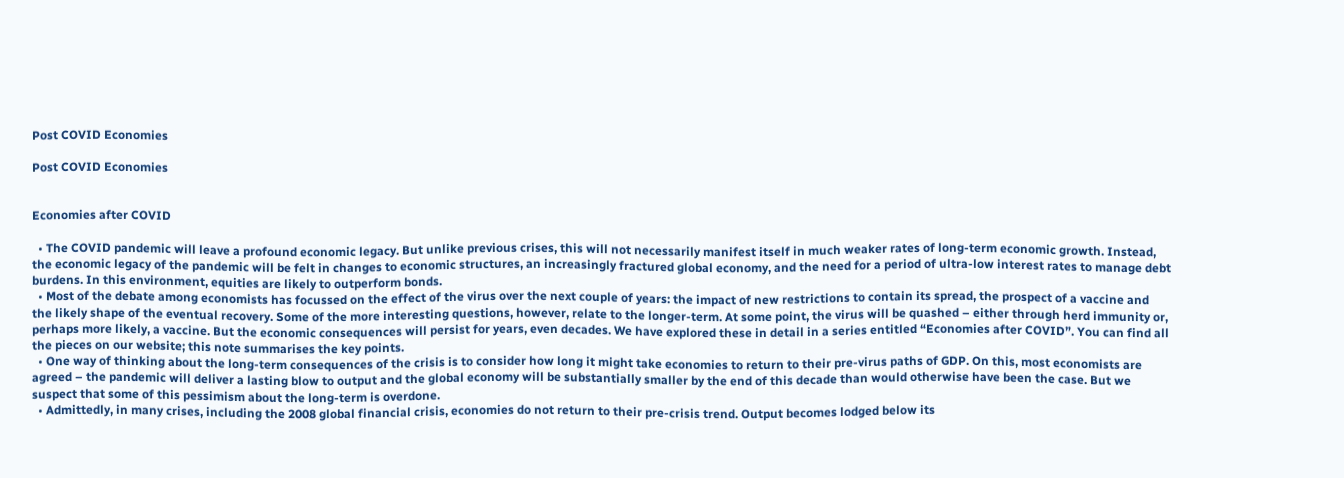Post COVID Economies

Post COVID Economies


Economies after COVID

  • The COVID pandemic will leave a profound economic legacy. But unlike previous crises, this will not necessarily manifest itself in much weaker rates of long-term economic growth. Instead, the economic legacy of the pandemic will be felt in changes to economic structures, an increasingly fractured global economy, and the need for a period of ultra-low interest rates to manage debt burdens. In this environment, equities are likely to outperform bonds.
  • Most of the debate among economists has focussed on the effect of the virus over the next couple of years: the impact of new restrictions to contain its spread, the prospect of a vaccine and the likely shape of the eventual recovery. Some of the more interesting questions, however, relate to the longer-term. At some point, the virus will be quashed – either through herd immunity or, perhaps more likely, a vaccine. But the economic consequences will persist for years, even decades. We have explored these in detail in a series entitled “Economies after COVID”. You can find all the pieces on our website; this note summarises the key points.
  • One way of thinking about the long-term consequences of the crisis is to consider how long it might take economies to return to their pre-virus paths of GDP. On this, most economists are agreed – the pandemic will deliver a lasting blow to output and the global economy will be substantially smaller by the end of this decade than would otherwise have been the case. But we suspect that some of this pessimism about the long-term is overdone.
  • Admittedly, in many crises, including the 2008 global financial crisis, economies do not return to their pre-crisis trend. Output becomes lodged below its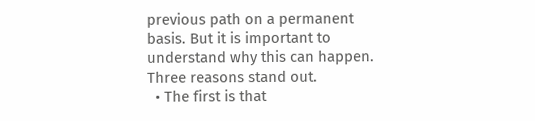previous path on a permanent basis. But it is important to understand why this can happen. Three reasons stand out.
  • The first is that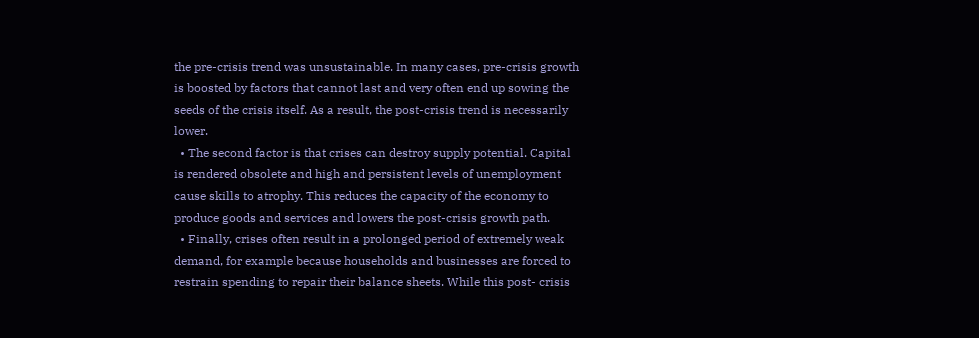the pre-crisis trend was unsustainable. In many cases, pre-crisis growth is boosted by factors that cannot last and very often end up sowing the seeds of the crisis itself. As a result, the post-crisis trend is necessarily lower.
  • The second factor is that crises can destroy supply potential. Capital is rendered obsolete and high and persistent levels of unemployment cause skills to atrophy. This reduces the capacity of the economy to produce goods and services and lowers the post-crisis growth path.
  • Finally, crises often result in a prolonged period of extremely weak demand, for example because households and businesses are forced to restrain spending to repair their balance sheets. While this post- crisis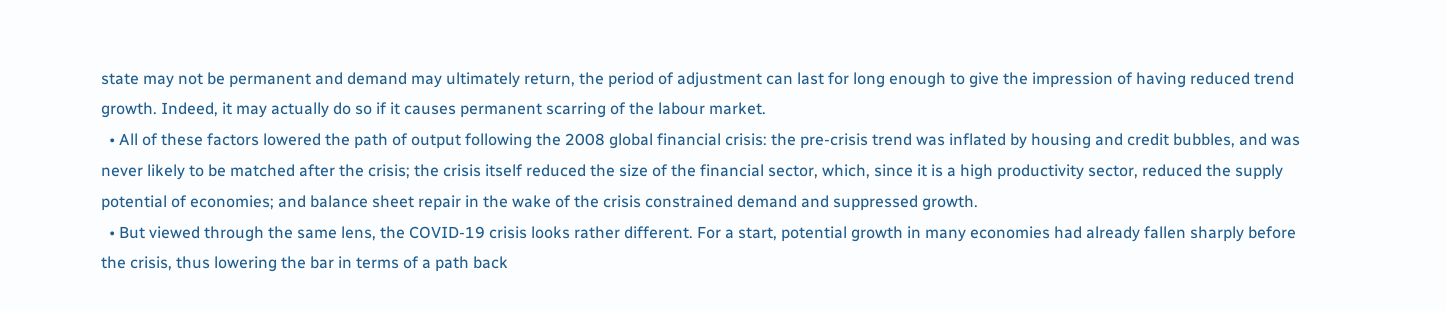state may not be permanent and demand may ultimately return, the period of adjustment can last for long enough to give the impression of having reduced trend growth. Indeed, it may actually do so if it causes permanent scarring of the labour market.
  • All of these factors lowered the path of output following the 2008 global financial crisis: the pre-crisis trend was inflated by housing and credit bubbles, and was never likely to be matched after the crisis; the crisis itself reduced the size of the financial sector, which, since it is a high productivity sector, reduced the supply potential of economies; and balance sheet repair in the wake of the crisis constrained demand and suppressed growth.
  • But viewed through the same lens, the COVID-19 crisis looks rather different. For a start, potential growth in many economies had already fallen sharply before the crisis, thus lowering the bar in terms of a path back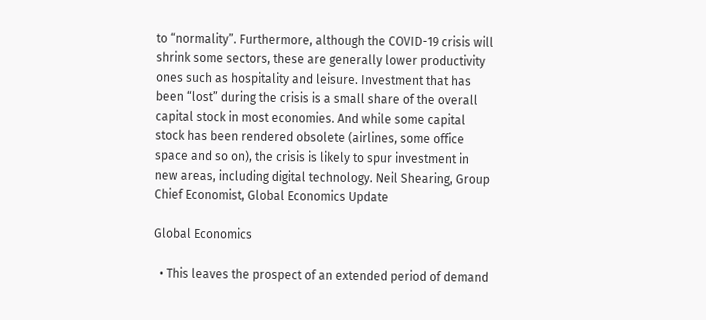to “normality”. Furthermore, although the COVID-19 crisis will shrink some sectors, these are generally lower productivity ones such as hospitality and leisure. Investment that has been “lost” during the crisis is a small share of the overall capital stock in most economies. And while some capital stock has been rendered obsolete (airlines, some office space and so on), the crisis is likely to spur investment in new areas, including digital technology. Neil Shearing, Group Chief Economist, Global Economics Update

Global Economics

  • This leaves the prospect of an extended period of demand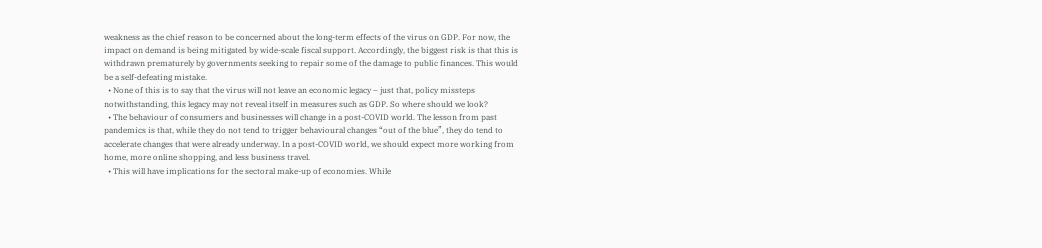weakness as the chief reason to be concerned about the long-term effects of the virus on GDP. For now, the impact on demand is being mitigated by wide-scale fiscal support. Accordingly, the biggest risk is that this is withdrawn prematurely by governments seeking to repair some of the damage to public finances. This would be a self-defeating mistake.
  • None of this is to say that the virus will not leave an economic legacy – just that, policy missteps notwithstanding, this legacy may not reveal itself in measures such as GDP. So where should we look?
  • The behaviour of consumers and businesses will change in a post-COVID world. The lesson from past pandemics is that, while they do not tend to trigger behavioural changes “out of the blue”, they do tend to accelerate changes that were already underway. In a post-COVID world, we should expect more working from home, more online shopping, and less business travel.
  • This will have implications for the sectoral make-up of economies. While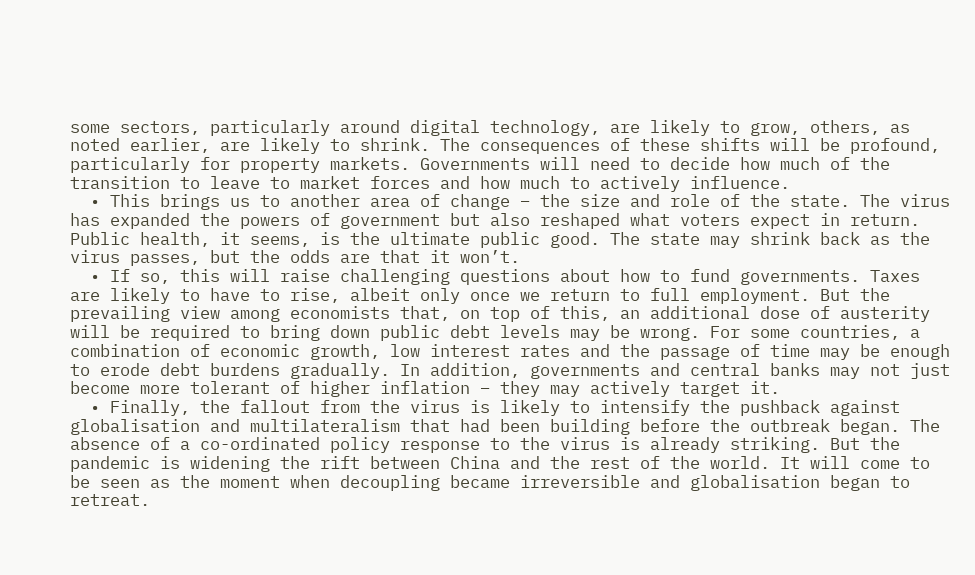some sectors, particularly around digital technology, are likely to grow, others, as noted earlier, are likely to shrink. The consequences of these shifts will be profound, particularly for property markets. Governments will need to decide how much of the transition to leave to market forces and how much to actively influence.
  • This brings us to another area of change – the size and role of the state. The virus has expanded the powers of government but also reshaped what voters expect in return. Public health, it seems, is the ultimate public good. The state may shrink back as the virus passes, but the odds are that it won’t.
  • If so, this will raise challenging questions about how to fund governments. Taxes are likely to have to rise, albeit only once we return to full employment. But the prevailing view among economists that, on top of this, an additional dose of austerity will be required to bring down public debt levels may be wrong. For some countries, a combination of economic growth, low interest rates and the passage of time may be enough to erode debt burdens gradually. In addition, governments and central banks may not just become more tolerant of higher inflation – they may actively target it.
  • Finally, the fallout from the virus is likely to intensify the pushback against globalisation and multilateralism that had been building before the outbreak began. The absence of a co-ordinated policy response to the virus is already striking. But the pandemic is widening the rift between China and the rest of the world. It will come to be seen as the moment when decoupling became irreversible and globalisation began to retreat.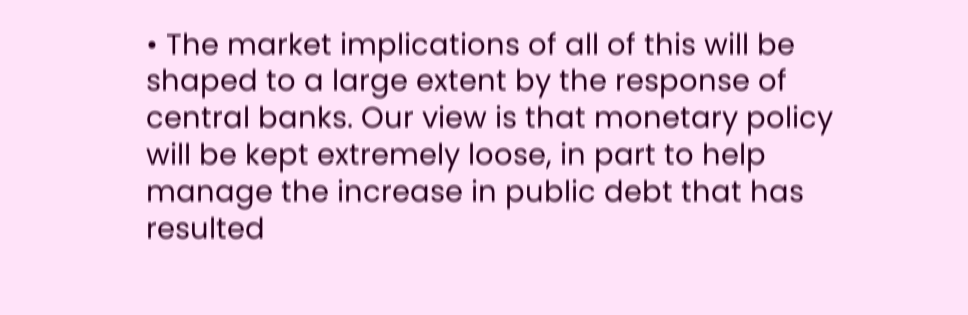• The market implications of all of this will be shaped to a large extent by the response of central banks. Our view is that monetary policy will be kept extremely loose, in part to help manage the increase in public debt that has resulted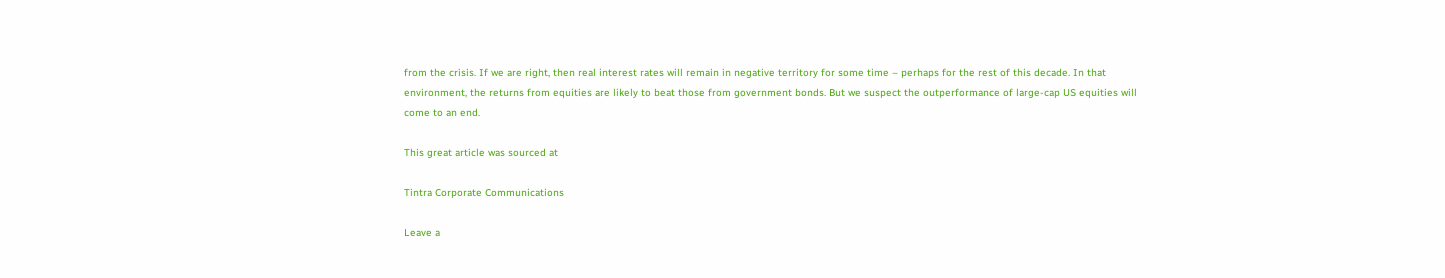from the crisis. If we are right, then real interest rates will remain in negative territory for some time – perhaps for the rest of this decade. In that environment, the returns from equities are likely to beat those from government bonds. But we suspect the outperformance of large-cap US equities will come to an end.

This great article was sourced at

Tintra Corporate Communications

Leave a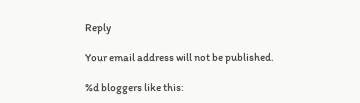Reply

Your email address will not be published.

%d bloggers like this: